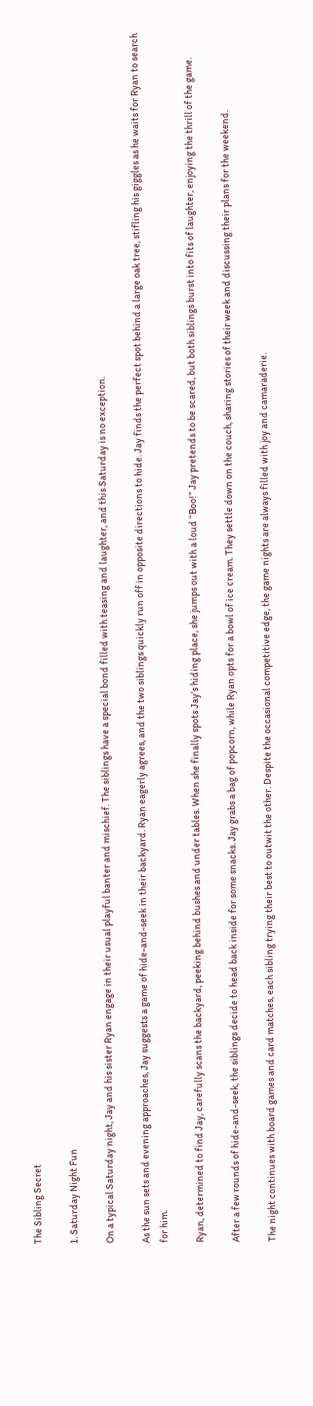The Sibling Secret

1. Saturday Night Fun

On a typical Saturday night, Jay and his sister Ryan engage in their usual playful banter and mischief. The siblings have a special bond filled with teasing and laughter, and this Saturday is no exception.

As the sun sets and evening approaches, Jay suggests a game of hide-and-seek in their backyard. Ryan eagerly agrees, and the two siblings quickly run off in opposite directions to hide. Jay finds the perfect spot behind a large oak tree, stifling his giggles as he waits for Ryan to search for him.

Ryan, determined to find Jay, carefully scans the backyard, peeking behind bushes and under tables. When she finally spots Jay’s hiding place, she jumps out with a loud “Boo!” Jay pretends to be scared, but both siblings burst into fits of laughter, enjoying the thrill of the game.

After a few rounds of hide-and-seek, the siblings decide to head back inside for some snacks. Jay grabs a bag of popcorn, while Ryan opts for a bowl of ice cream. They settle down on the couch, sharing stories of their week and discussing their plans for the weekend.

The night continues with board games and card matches, each sibling trying their best to outwit the other. Despite the occasional competitive edge, the game nights are always filled with joy and camaraderie.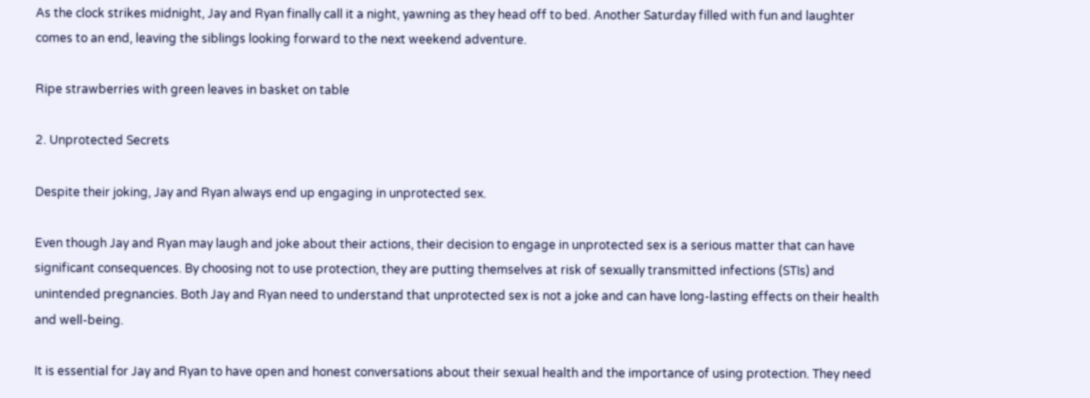As the clock strikes midnight, Jay and Ryan finally call it a night, yawning as they head off to bed. Another Saturday filled with fun and laughter comes to an end, leaving the siblings looking forward to the next weekend adventure.

Ripe strawberries with green leaves in basket on table

2. Unprotected Secrets

Despite their joking, Jay and Ryan always end up engaging in unprotected sex.

Even though Jay and Ryan may laugh and joke about their actions, their decision to engage in unprotected sex is a serious matter that can have significant consequences. By choosing not to use protection, they are putting themselves at risk of sexually transmitted infections (STIs) and unintended pregnancies. Both Jay and Ryan need to understand that unprotected sex is not a joke and can have long-lasting effects on their health and well-being.

It is essential for Jay and Ryan to have open and honest conversations about their sexual health and the importance of using protection. They need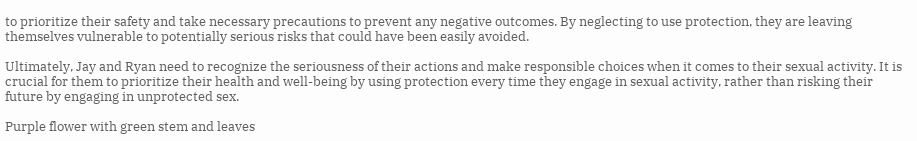to prioritize their safety and take necessary precautions to prevent any negative outcomes. By neglecting to use protection, they are leaving themselves vulnerable to potentially serious risks that could have been easily avoided.

Ultimately, Jay and Ryan need to recognize the seriousness of their actions and make responsible choices when it comes to their sexual activity. It is crucial for them to prioritize their health and well-being by using protection every time they engage in sexual activity, rather than risking their future by engaging in unprotected sex.

Purple flower with green stem and leaves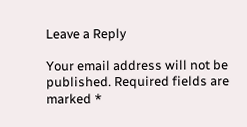Leave a Reply

Your email address will not be published. Required fields are marked *